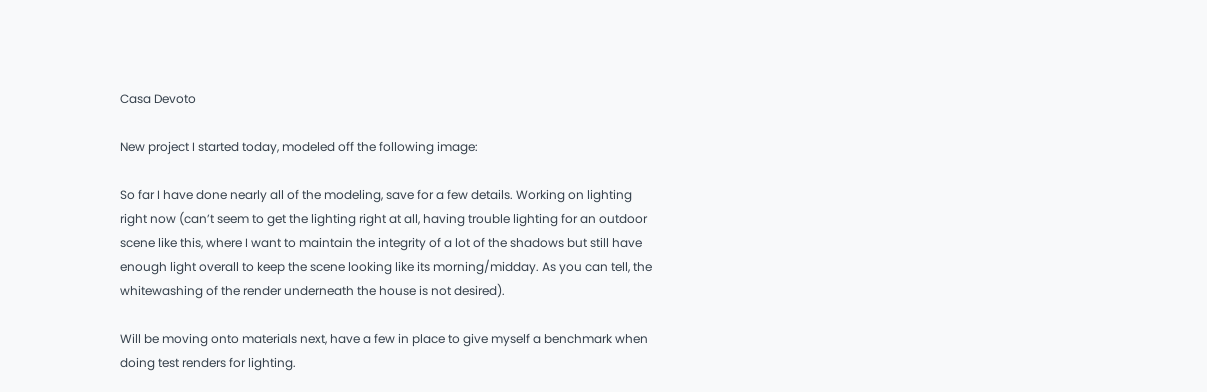Casa Devoto

New project I started today, modeled off the following image:

So far I have done nearly all of the modeling, save for a few details. Working on lighting right now (can’t seem to get the lighting right at all, having trouble lighting for an outdoor scene like this, where I want to maintain the integrity of a lot of the shadows but still have enough light overall to keep the scene looking like its morning/midday. As you can tell, the whitewashing of the render underneath the house is not desired).

Will be moving onto materials next, have a few in place to give myself a benchmark when doing test renders for lighting.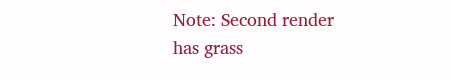Note: Second render has grass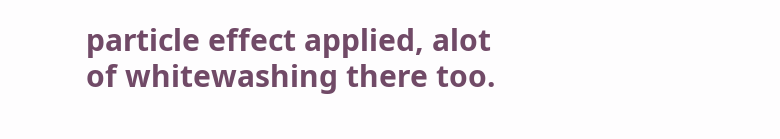particle effect applied, alot of whitewashing there too.